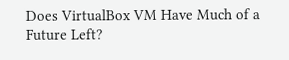Does VirtualBox VM Have Much of a Future Left?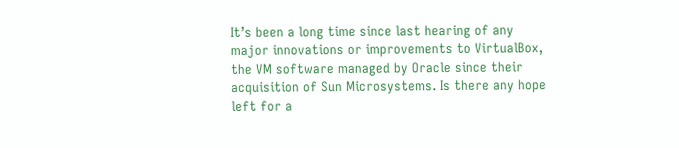It’s been a long time since last hearing of any major innovations or improvements to VirtualBox, the VM software managed by Oracle since their acquisition of Sun Microsystems. Is there any hope left for a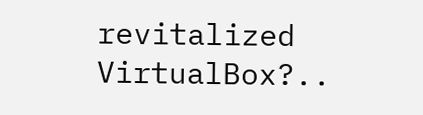revitalized VirtualBox?..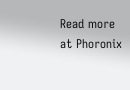Read more at Phoronix